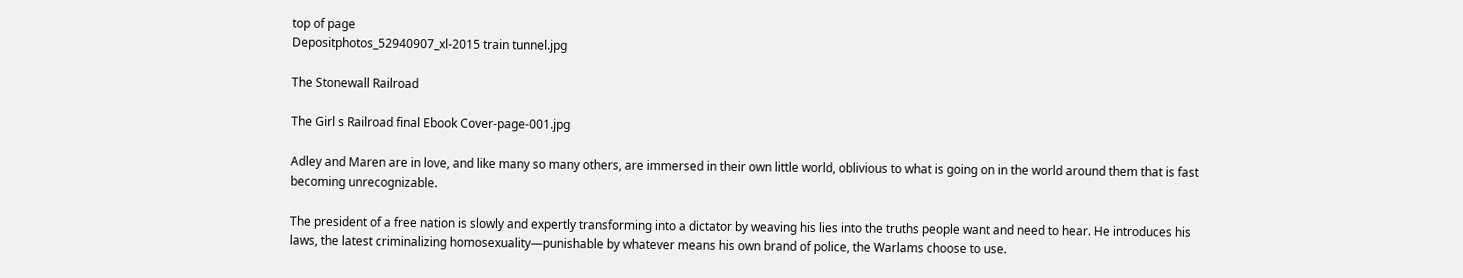top of page
Depositphotos_52940907_xl-2015 train tunnel.jpg

The Stonewall Railroad

The Girl s Railroad final Ebook Cover-page-001.jpg

Adley and Maren are in love, and like many so many others, are immersed in their own little world, oblivious to what is going on in the world around them that is fast becoming unrecognizable.

The president of a free nation is slowly and expertly transforming into a dictator by weaving his lies into the truths people want and need to hear. He introduces his laws, the latest criminalizing homosexuality—punishable by whatever means his own brand of police, the Warlams choose to use.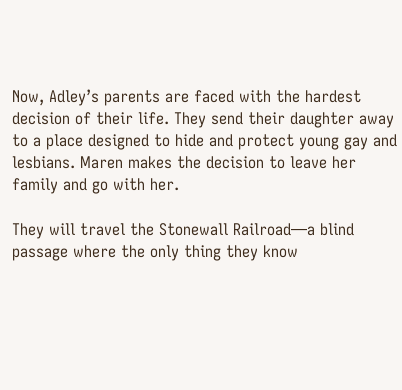Now, Adley’s parents are faced with the hardest decision of their life. They send their daughter away to a place designed to hide and protect young gay and lesbians. Maren makes the decision to leave her family and go with her.

They will travel the Stonewall Railroad—a blind passage where the only thing they know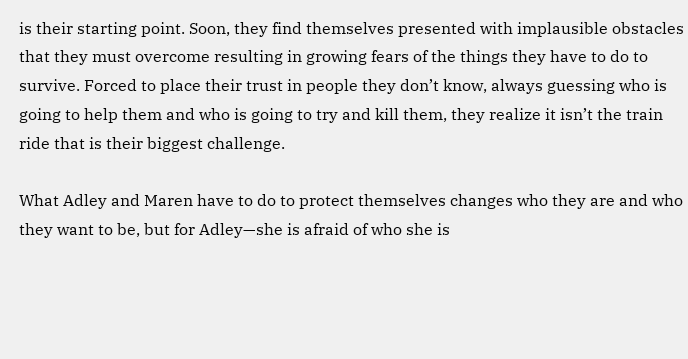is their starting point. Soon, they find themselves presented with implausible obstacles that they must overcome resulting in growing fears of the things they have to do to survive. Forced to place their trust in people they don’t know, always guessing who is going to help them and who is going to try and kill them, they realize it isn’t the train ride that is their biggest challenge.

What Adley and Maren have to do to protect themselves changes who they are and who they want to be, but for Adley—she is afraid of who she is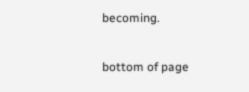becoming.

bottom of page